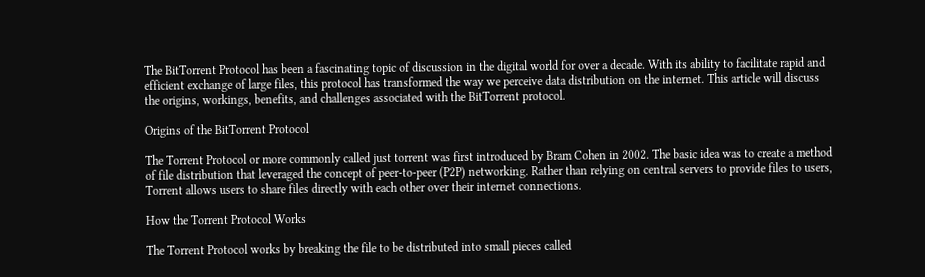The BitTorrent Protocol has been a fascinating topic of discussion in the digital world for over a decade. With its ability to facilitate rapid and efficient exchange of large files, this protocol has transformed the way we perceive data distribution on the internet. This article will discuss the origins, workings, benefits, and challenges associated with the BitTorrent protocol.

Origins of the BitTorrent Protocol

The Torrent Protocol or more commonly called just torrent was first introduced by Bram Cohen in 2002. The basic idea was to create a method of file distribution that leveraged the concept of peer-to-peer (P2P) networking. Rather than relying on central servers to provide files to users, Torrent allows users to share files directly with each other over their internet connections.

How the Torrent Protocol Works

The Torrent Protocol works by breaking the file to be distributed into small pieces called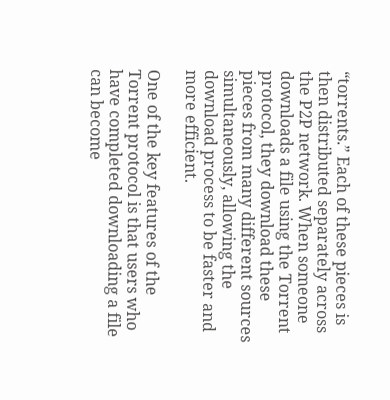“torrents.” Each of these pieces is then distributed separately across the P2P network. When someone downloads a file using the Torrent protocol, they download these pieces from many different sources simultaneously, allowing the download process to be faster and more efficient.

One of the key features of the Torrent protocol is that users who have completed downloading a file can become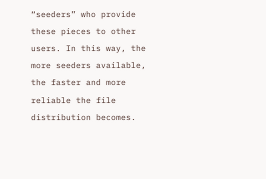“seeders” who provide these pieces to other users. In this way, the more seeders available, the faster and more reliable the file distribution becomes.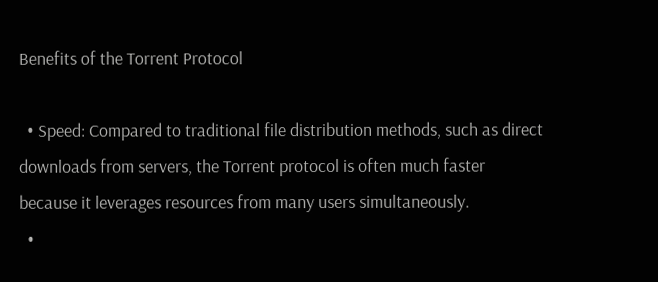Benefits of the Torrent Protocol

  • Speed: Compared to traditional file distribution methods, such as direct downloads from servers, the Torrent protocol is often much faster because it leverages resources from many users simultaneously.
  •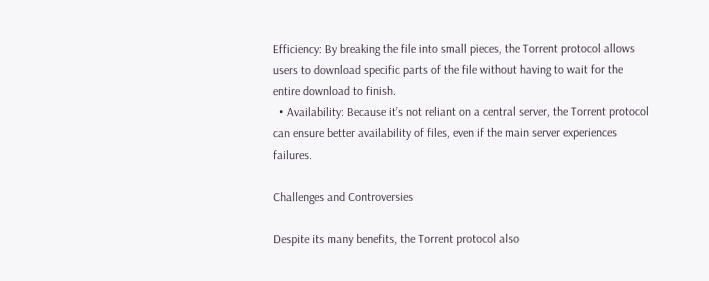Efficiency: By breaking the file into small pieces, the Torrent protocol allows users to download specific parts of the file without having to wait for the entire download to finish.
  • Availability: Because it’s not reliant on a central server, the Torrent protocol can ensure better availability of files, even if the main server experiences failures.

Challenges and Controversies

Despite its many benefits, the Torrent protocol also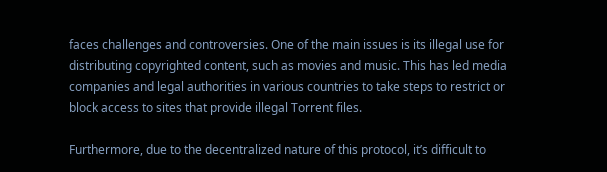faces challenges and controversies. One of the main issues is its illegal use for distributing copyrighted content, such as movies and music. This has led media companies and legal authorities in various countries to take steps to restrict or block access to sites that provide illegal Torrent files.

Furthermore, due to the decentralized nature of this protocol, it’s difficult to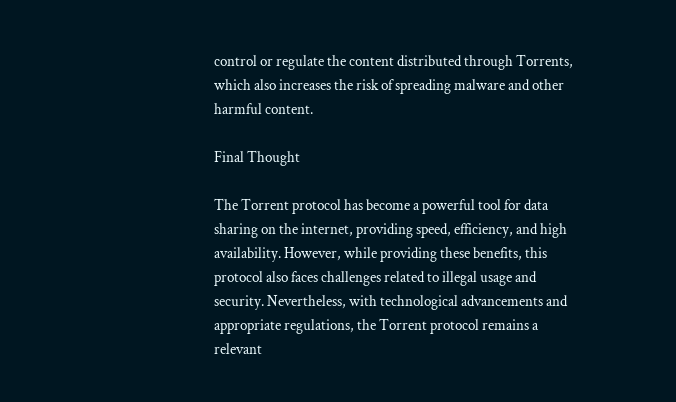control or regulate the content distributed through Torrents, which also increases the risk of spreading malware and other harmful content.

Final Thought

The Torrent protocol has become a powerful tool for data sharing on the internet, providing speed, efficiency, and high availability. However, while providing these benefits, this protocol also faces challenges related to illegal usage and security. Nevertheless, with technological advancements and appropriate regulations, the Torrent protocol remains a relevant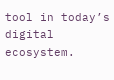tool in today’s digital ecosystem.